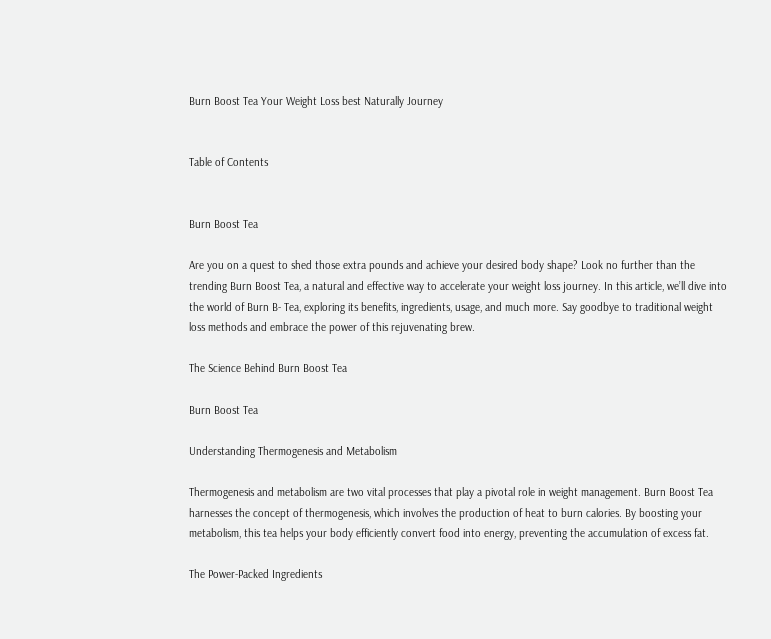Burn Boost Tea Your Weight Loss best Naturally Journey


Table of Contents


Burn Boost Tea

Are you on a quest to shed those extra pounds and achieve your desired body shape? Look no further than the trending Burn Boost Tea, a natural and effective way to accelerate your weight loss journey. In this article, we’ll dive into the world of Burn B- Tea, exploring its benefits, ingredients, usage, and much more. Say goodbye to traditional weight loss methods and embrace the power of this rejuvenating brew.

The Science Behind Burn Boost Tea

Burn Boost Tea

Understanding Thermogenesis and Metabolism

Thermogenesis and metabolism are two vital processes that play a pivotal role in weight management. Burn Boost Tea harnesses the concept of thermogenesis, which involves the production of heat to burn calories. By boosting your metabolism, this tea helps your body efficiently convert food into energy, preventing the accumulation of excess fat.

The Power-Packed Ingredients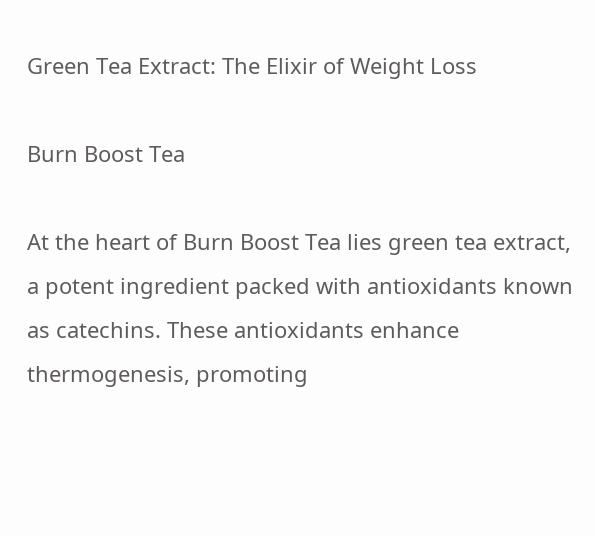Green Tea Extract: The Elixir of Weight Loss

Burn Boost Tea

At the heart of Burn Boost Tea lies green tea extract, a potent ingredient packed with antioxidants known as catechins. These antioxidants enhance thermogenesis, promoting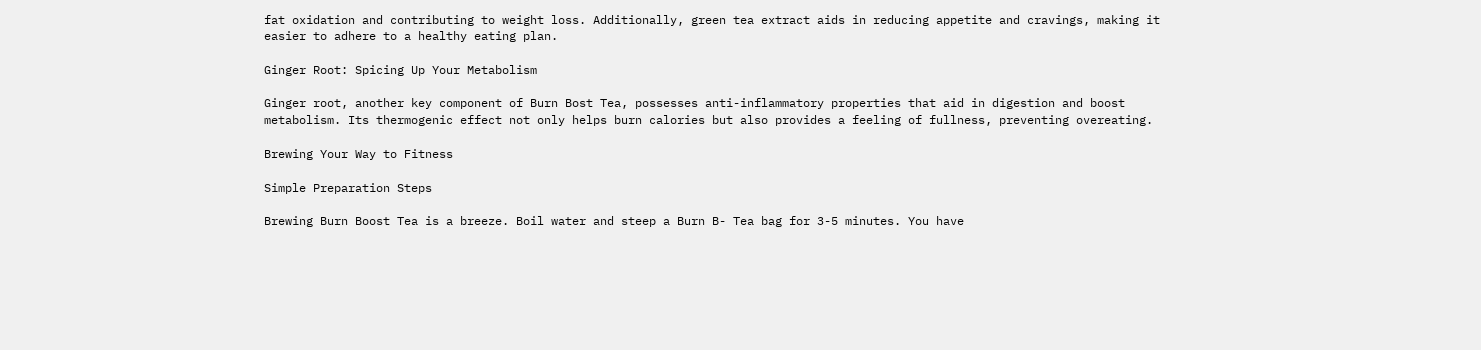fat oxidation and contributing to weight loss. Additionally, green tea extract aids in reducing appetite and cravings, making it easier to adhere to a healthy eating plan.

Ginger Root: Spicing Up Your Metabolism

Ginger root, another key component of Burn Bost Tea, possesses anti-inflammatory properties that aid in digestion and boost metabolism. Its thermogenic effect not only helps burn calories but also provides a feeling of fullness, preventing overeating.

Brewing Your Way to Fitness

Simple Preparation Steps

Brewing Burn Boost Tea is a breeze. Boil water and steep a Burn B- Tea bag for 3-5 minutes. You have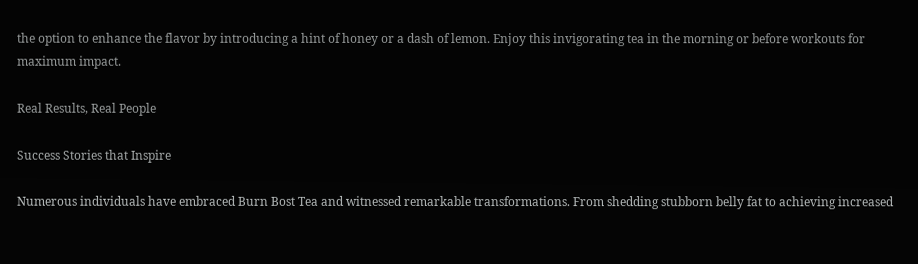the option to enhance the flavor by introducing a hint of honey or a dash of lemon. Enjoy this invigorating tea in the morning or before workouts for maximum impact.

Real Results, Real People

Success Stories that Inspire

Numerous individuals have embraced Burn Bost Tea and witnessed remarkable transformations. From shedding stubborn belly fat to achieving increased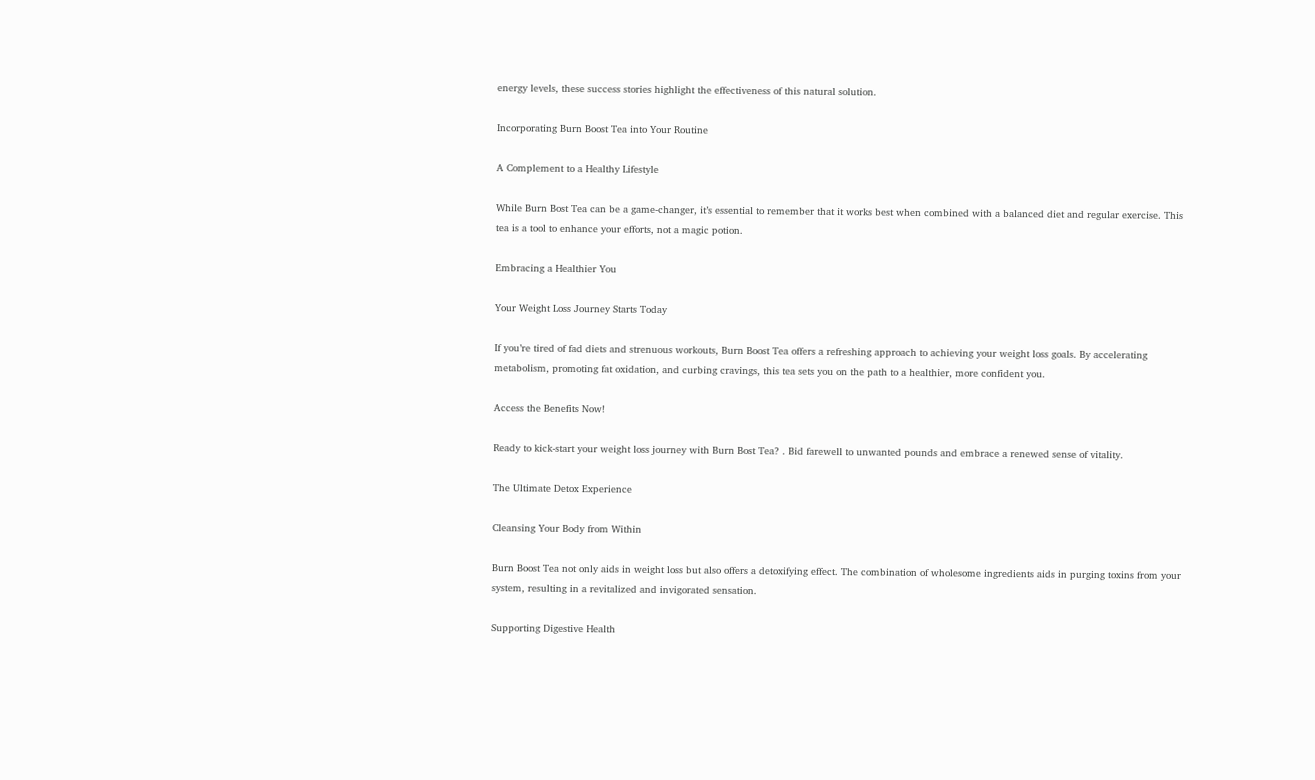energy levels, these success stories highlight the effectiveness of this natural solution.

Incorporating Burn Boost Tea into Your Routine

A Complement to a Healthy Lifestyle

While Burn Bost Tea can be a game-changer, it’s essential to remember that it works best when combined with a balanced diet and regular exercise. This tea is a tool to enhance your efforts, not a magic potion.

Embracing a Healthier You

Your Weight Loss Journey Starts Today

If you’re tired of fad diets and strenuous workouts, Burn Boost Tea offers a refreshing approach to achieving your weight loss goals. By accelerating metabolism, promoting fat oxidation, and curbing cravings, this tea sets you on the path to a healthier, more confident you.

Access the Benefits Now!

Ready to kick-start your weight loss journey with Burn Bost Tea? . Bid farewell to unwanted pounds and embrace a renewed sense of vitality.

The Ultimate Detox Experience

Cleansing Your Body from Within

Burn Boost Tea not only aids in weight loss but also offers a detoxifying effect. The combination of wholesome ingredients aids in purging toxins from your system, resulting in a revitalized and invigorated sensation.

Supporting Digestive Health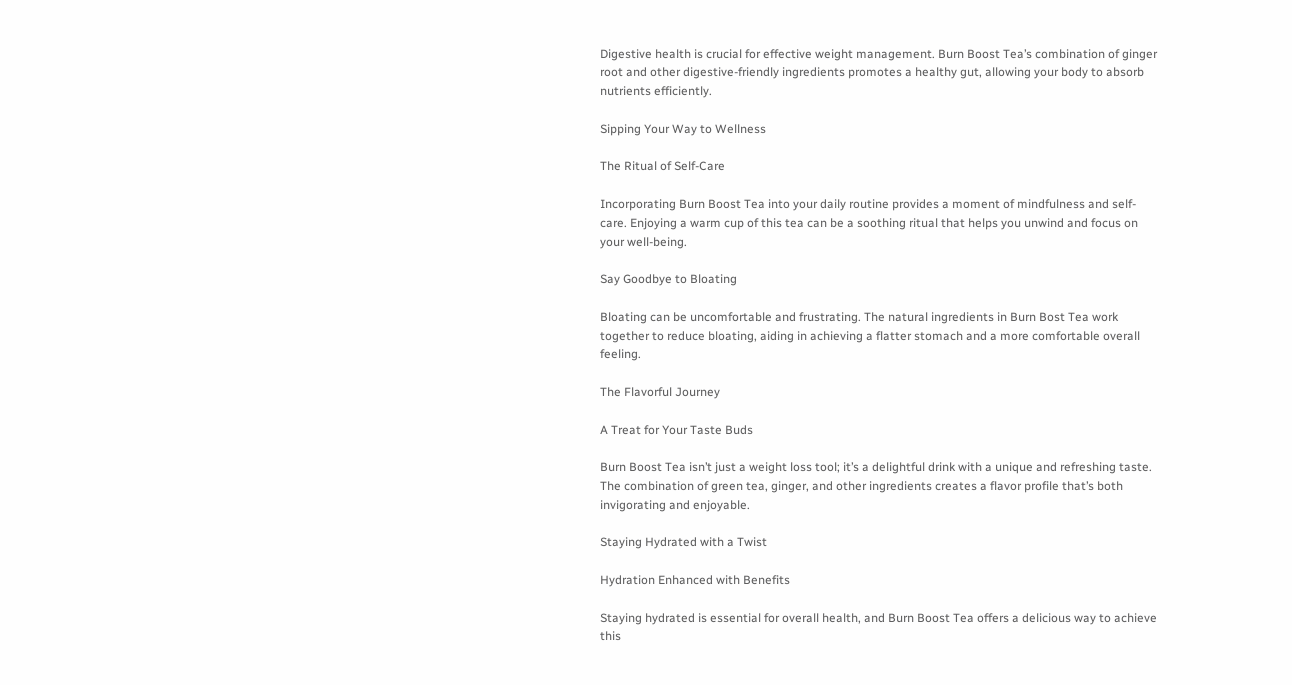Digestive health is crucial for effective weight management. Burn Boost Tea’s combination of ginger root and other digestive-friendly ingredients promotes a healthy gut, allowing your body to absorb nutrients efficiently.

Sipping Your Way to Wellness

The Ritual of Self-Care

Incorporating Burn Boost Tea into your daily routine provides a moment of mindfulness and self-care. Enjoying a warm cup of this tea can be a soothing ritual that helps you unwind and focus on your well-being.

Say Goodbye to Bloating

Bloating can be uncomfortable and frustrating. The natural ingredients in Burn Bost Tea work together to reduce bloating, aiding in achieving a flatter stomach and a more comfortable overall feeling.

The Flavorful Journey

A Treat for Your Taste Buds

Burn Boost Tea isn’t just a weight loss tool; it’s a delightful drink with a unique and refreshing taste. The combination of green tea, ginger, and other ingredients creates a flavor profile that’s both invigorating and enjoyable.

Staying Hydrated with a Twist

Hydration Enhanced with Benefits

Staying hydrated is essential for overall health, and Burn Boost Tea offers a delicious way to achieve this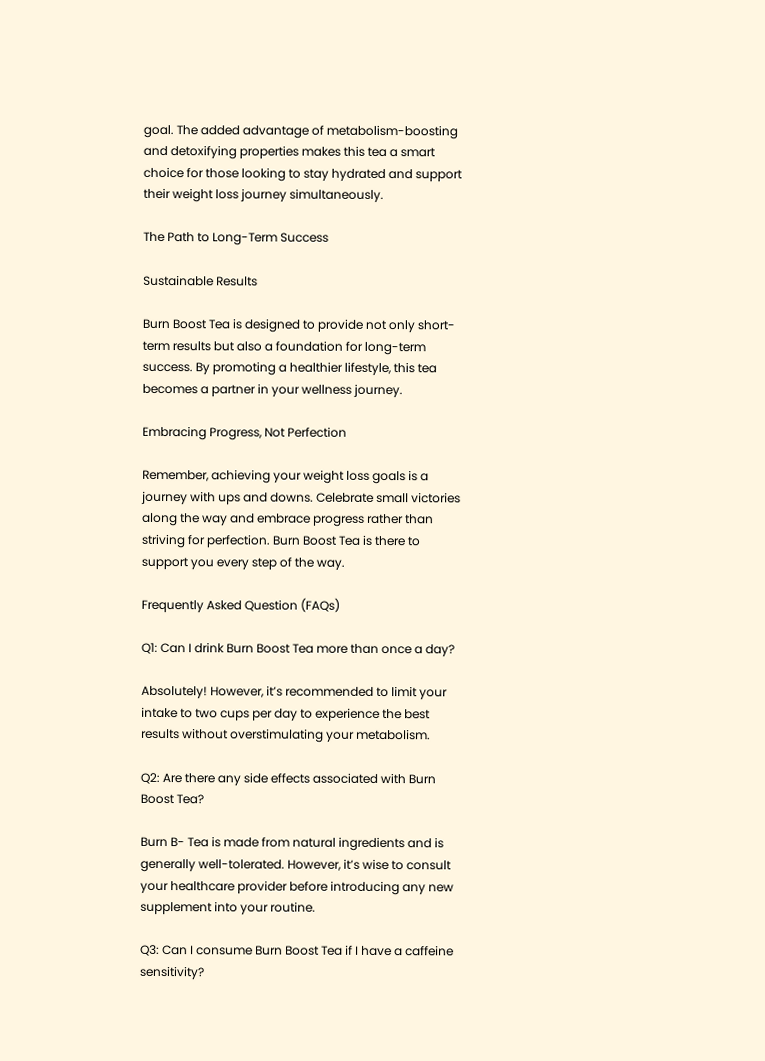goal. The added advantage of metabolism-boosting and detoxifying properties makes this tea a smart choice for those looking to stay hydrated and support their weight loss journey simultaneously.

The Path to Long-Term Success

Sustainable Results

Burn Boost Tea is designed to provide not only short-term results but also a foundation for long-term success. By promoting a healthier lifestyle, this tea becomes a partner in your wellness journey.

Embracing Progress, Not Perfection

Remember, achieving your weight loss goals is a journey with ups and downs. Celebrate small victories along the way and embrace progress rather than striving for perfection. Burn Boost Tea is there to support you every step of the way.

Frequently Asked Question (FAQs)

Q1: Can I drink Burn Boost Tea more than once a day?

Absolutely! However, it’s recommended to limit your intake to two cups per day to experience the best results without overstimulating your metabolism.

Q2: Are there any side effects associated with Burn Boost Tea?

Burn B- Tea is made from natural ingredients and is generally well-tolerated. However, it’s wise to consult your healthcare provider before introducing any new supplement into your routine.

Q3: Can I consume Burn Boost Tea if I have a caffeine sensitivity?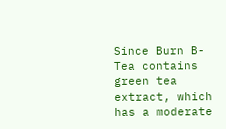Since Burn B- Tea contains green tea extract, which has a moderate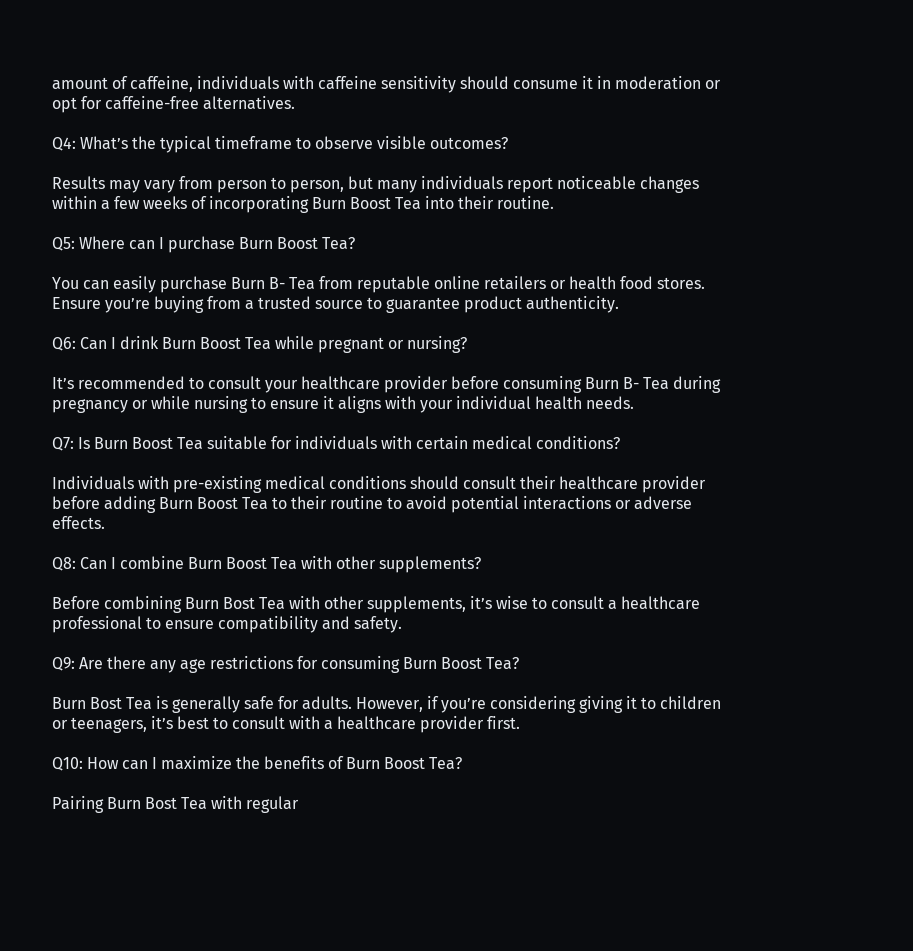amount of caffeine, individuals with caffeine sensitivity should consume it in moderation or opt for caffeine-free alternatives.

Q4: What’s the typical timeframe to observe visible outcomes?

Results may vary from person to person, but many individuals report noticeable changes within a few weeks of incorporating Burn Boost Tea into their routine.

Q5: Where can I purchase Burn Boost Tea?

You can easily purchase Burn B- Tea from reputable online retailers or health food stores. Ensure you’re buying from a trusted source to guarantee product authenticity.

Q6: Can I drink Burn Boost Tea while pregnant or nursing?

It’s recommended to consult your healthcare provider before consuming Burn B- Tea during pregnancy or while nursing to ensure it aligns with your individual health needs.

Q7: Is Burn Boost Tea suitable for individuals with certain medical conditions?

Individuals with pre-existing medical conditions should consult their healthcare provider before adding Burn Boost Tea to their routine to avoid potential interactions or adverse effects.

Q8: Can I combine Burn Boost Tea with other supplements?

Before combining Burn Bost Tea with other supplements, it’s wise to consult a healthcare professional to ensure compatibility and safety.

Q9: Are there any age restrictions for consuming Burn Boost Tea?

Burn Bost Tea is generally safe for adults. However, if you’re considering giving it to children or teenagers, it’s best to consult with a healthcare provider first.

Q10: How can I maximize the benefits of Burn Boost Tea?

Pairing Burn Bost Tea with regular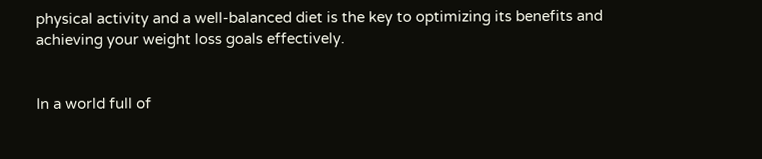physical activity and a well-balanced diet is the key to optimizing its benefits and achieving your weight loss goals effectively.


In a world full of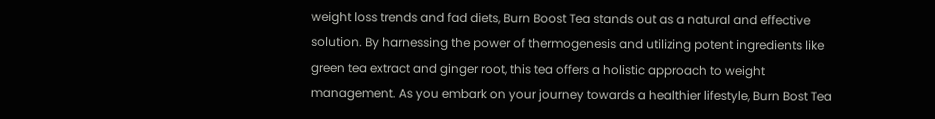weight loss trends and fad diets, Burn Boost Tea stands out as a natural and effective solution. By harnessing the power of thermogenesis and utilizing potent ingredients like green tea extract and ginger root, this tea offers a holistic approach to weight management. As you embark on your journey towards a healthier lifestyle, Burn Bost Tea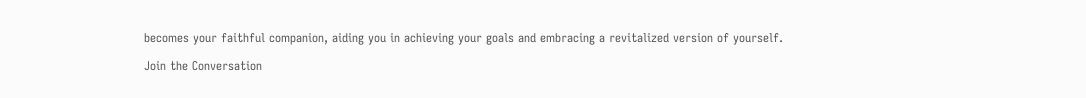becomes your faithful companion, aiding you in achieving your goals and embracing a revitalized version of yourself.

Join the Conversation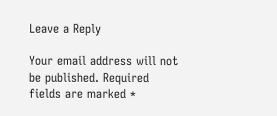Leave a Reply

Your email address will not be published. Required fields are marked *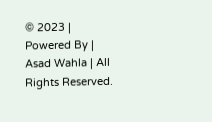© 2023 | Powered By | Asad Wahla | All Rights Reserved.